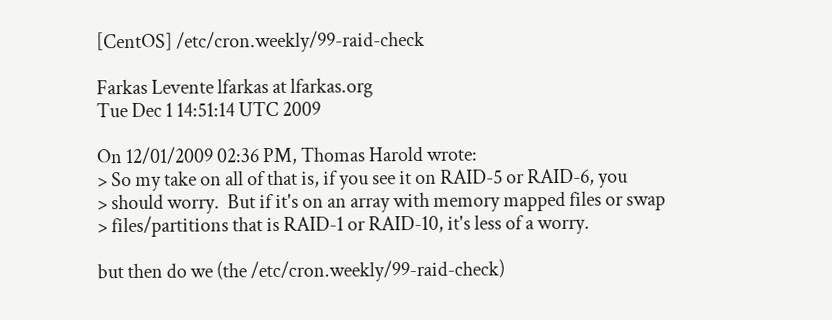[CentOS] /etc/cron.weekly/99-raid-check

Farkas Levente lfarkas at lfarkas.org
Tue Dec 1 14:51:14 UTC 2009

On 12/01/2009 02:36 PM, Thomas Harold wrote:
> So my take on all of that is, if you see it on RAID-5 or RAID-6, you
> should worry.  But if it's on an array with memory mapped files or swap
> files/partitions that is RAID-1 or RAID-10, it's less of a worry.

but then do we (the /etc/cron.weekly/99-raid-check)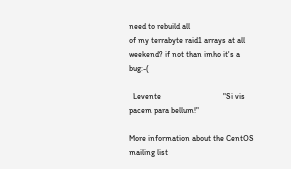need to rebuild all
of my terrabyte raid1 arrays at all weekend? if not than imho it's a bug:-(

  Levente                               "Si vis pacem para bellum!"

More information about the CentOS mailing list